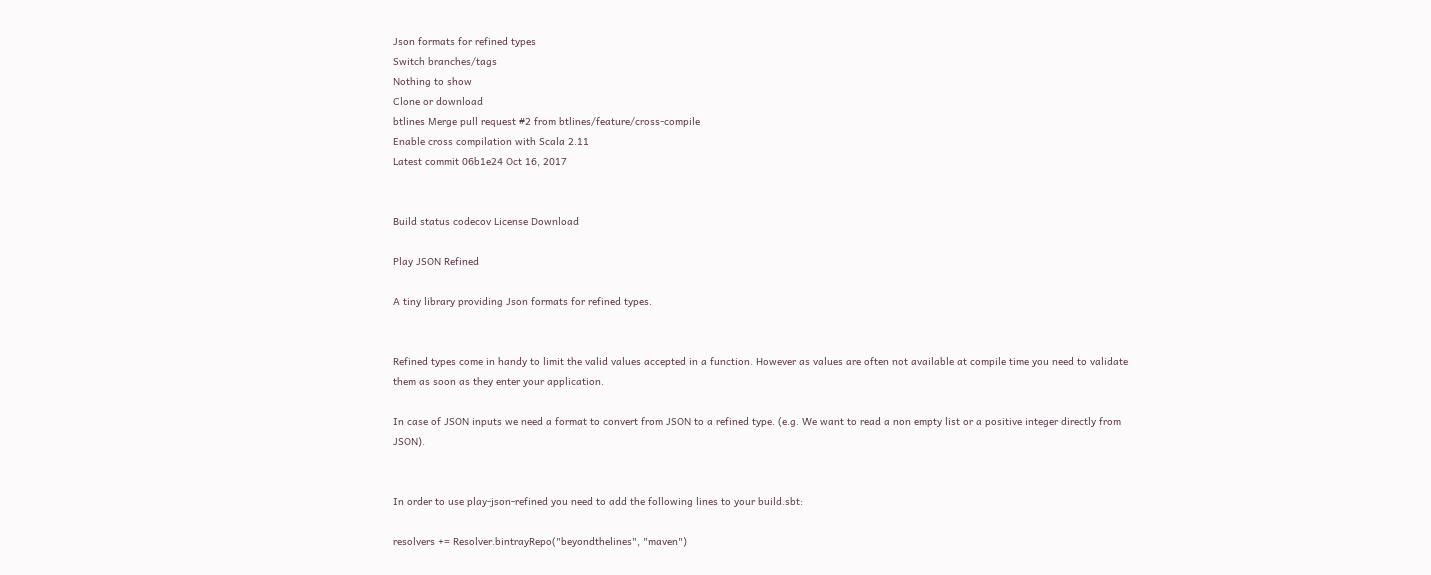Json formats for refined types
Switch branches/tags
Nothing to show
Clone or download
btlines Merge pull request #2 from btlines/feature/cross-compile
Enable cross compilation with Scala 2.11
Latest commit 06b1e24 Oct 16, 2017


Build status codecov License Download

Play JSON Refined

A tiny library providing Json formats for refined types.


Refined types come in handy to limit the valid values accepted in a function. However as values are often not available at compile time you need to validate them as soon as they enter your application.

In case of JSON inputs we need a format to convert from JSON to a refined type. (e.g. We want to read a non empty list or a positive integer directly from JSON).


In order to use play-json-refined you need to add the following lines to your build.sbt:

resolvers += Resolver.bintrayRepo("beyondthelines", "maven")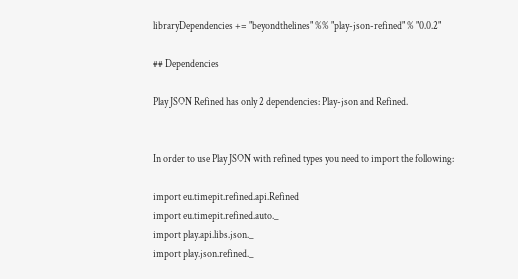libraryDependencies += "beyondthelines" %% "play-json-refined" % "0.0.2"

## Dependencies

Play JSON Refined has only 2 dependencies: Play-json and Refined.


In order to use Play JSON with refined types you need to import the following:

import eu.timepit.refined.api.Refined
import eu.timepit.refined.auto._
import play.api.libs.json._
import play.json.refined._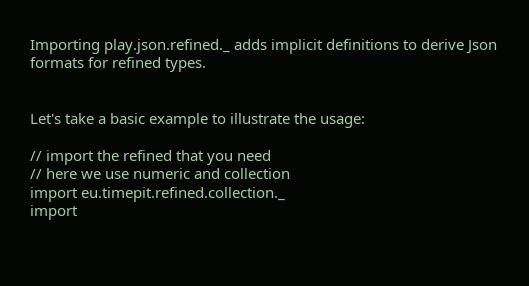Importing play.json.refined._ adds implicit definitions to derive Json formats for refined types.


Let's take a basic example to illustrate the usage:

// import the refined that you need
// here we use numeric and collection
import eu.timepit.refined.collection._
import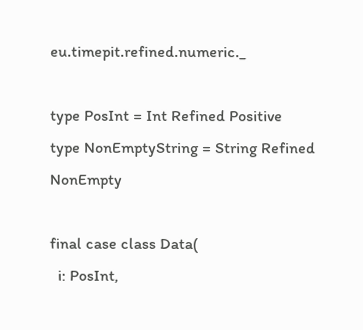eu.timepit.refined.numeric._

type PosInt = Int Refined Positive
type NonEmptyString = String Refined NonEmpty

final case class Data(
  i: PosInt,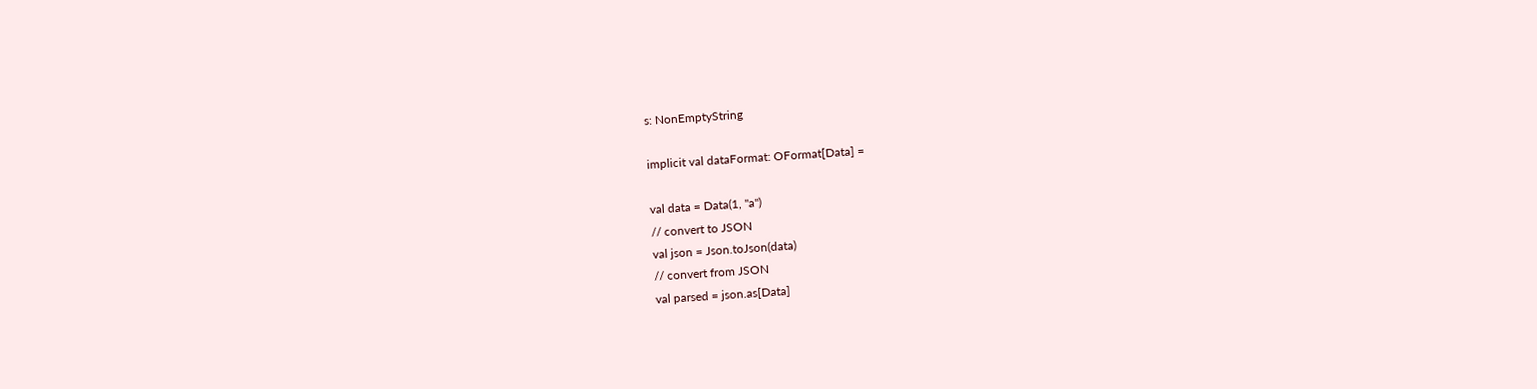s: NonEmptyString

implicit val dataFormat: OFormat[Data] =

val data = Data(1, "a")
// convert to JSON
val json = Json.toJson(data)
// convert from JSON
val parsed = json.as[Data]